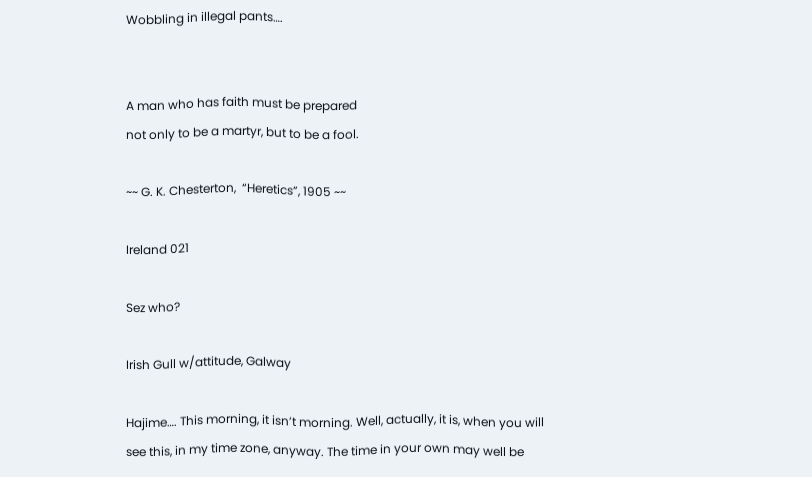Wobbling in illegal pants….


A man who has faith must be prepared
not only to be a martyr, but to be a fool.

~~ G. K. Chesterton,  “Heretics”, 1905 ~~

Ireland 021

Sez who?

Irish Gull w/attitude, Galway

Hajime…. This morning, it isn’t morning. Well, actually, it is, when you will see this, in my time zone, anyway. The time in your own may well be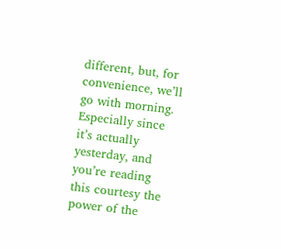different, but, for convenience, we’ll go with morning. Especially since it’s actually yesterday, and you’re reading this courtesy the power of the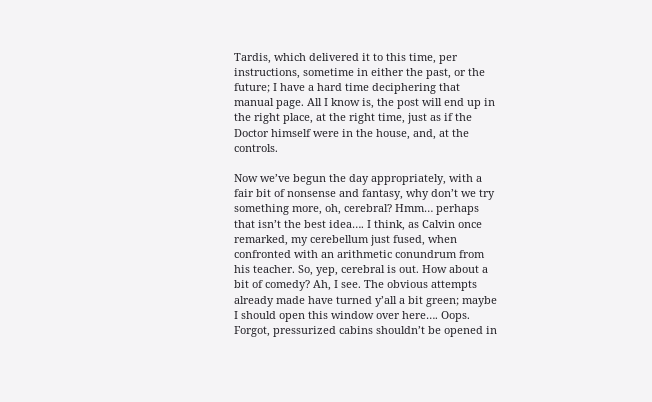Tardis, which delivered it to this time, per instructions, sometime in either the past, or the future; I have a hard time deciphering that manual page. All I know is, the post will end up in the right place, at the right time, just as if the Doctor himself were in the house, and, at the controls.

Now we’ve begun the day appropriately, with a fair bit of nonsense and fantasy, why don’t we try something more, oh, cerebral? Hmm… perhaps that isn’t the best idea…. I think, as Calvin once remarked, my cerebellum just fused, when confronted with an arithmetic conundrum from his teacher. So, yep, cerebral is out. How about a bit of comedy? Ah, I see. The obvious attempts already made have turned y’all a bit green; maybe I should open this window over here…. Oops. Forgot, pressurized cabins shouldn’t be opened in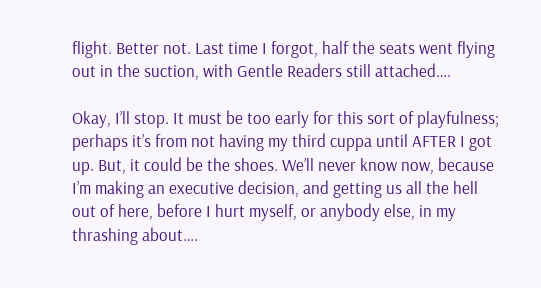flight. Better not. Last time I forgot, half the seats went flying out in the suction, with Gentle Readers still attached….

Okay, I’ll stop. It must be too early for this sort of playfulness; perhaps it’s from not having my third cuppa until AFTER I got up. But, it could be the shoes. We’ll never know now, because I’m making an executive decision, and getting us all the hell out of here, before I hurt myself, or anybody else, in my thrashing about….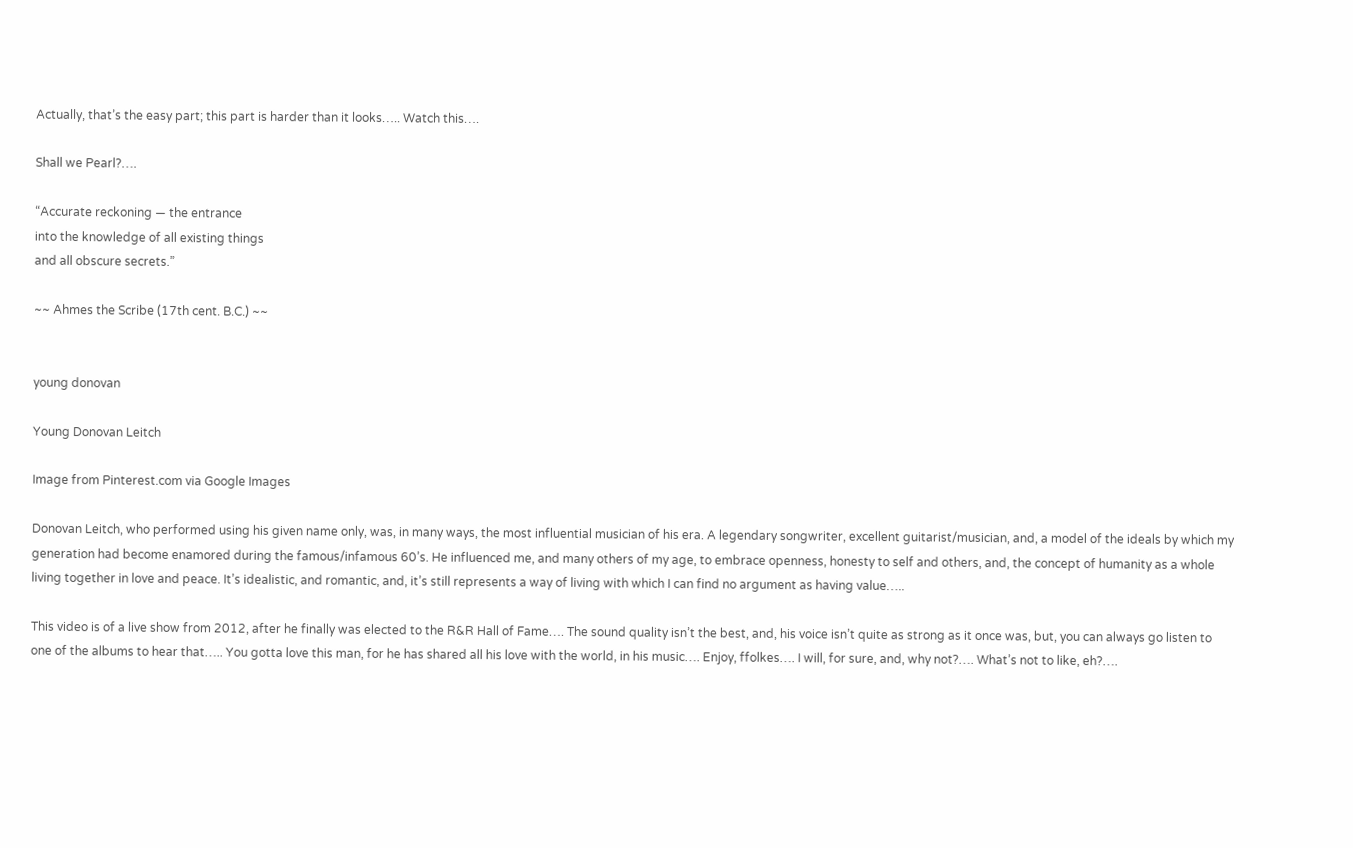Actually, that’s the easy part; this part is harder than it looks….. Watch this….

Shall we Pearl?….

“Accurate reckoning — the entrance
into the knowledge of all existing things
and all obscure secrets.”

~~ Ahmes the Scribe (17th cent. B.C.) ~~


young donovan

Young Donovan Leitch

Image from Pinterest.com via Google Images

Donovan Leitch, who performed using his given name only, was, in many ways, the most influential musician of his era. A legendary songwriter, excellent guitarist/musician, and, a model of the ideals by which my generation had become enamored during the famous/infamous 60’s. He influenced me, and many others of my age, to embrace openness, honesty to self and others, and, the concept of humanity as a whole living together in love and peace. It’s idealistic, and romantic, and, it’s still represents a way of living with which I can find no argument as having value…..

This video is of a live show from 2012, after he finally was elected to the R&R Hall of Fame…. The sound quality isn’t the best, and, his voice isn’t quite as strong as it once was, but, you can always go listen to one of the albums to hear that….. You gotta love this man, for he has shared all his love with the world, in his music…. Enjoy, ffolkes…. I will, for sure, and, why not?…. What’s not to like, eh?….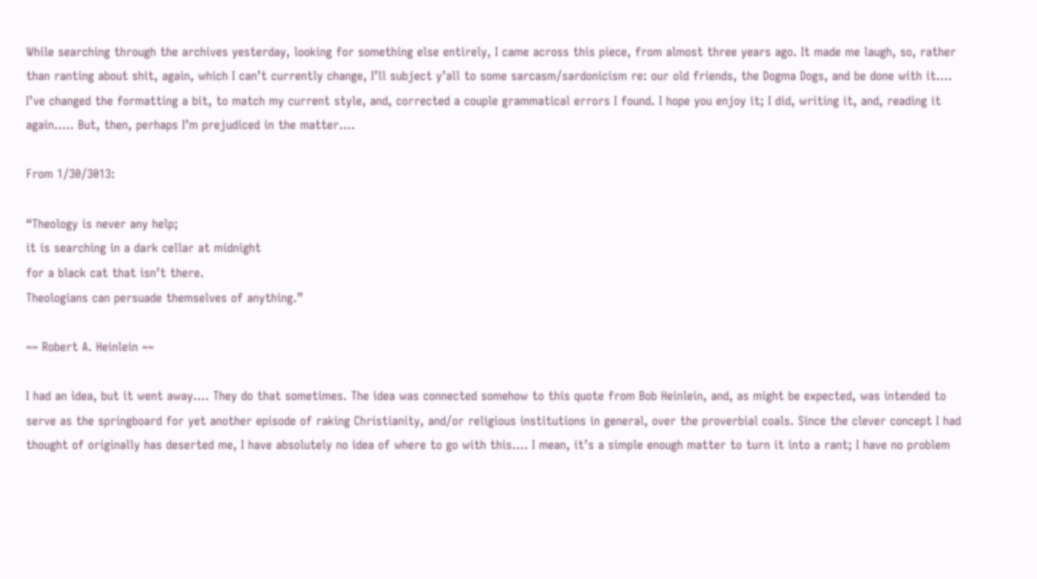While searching through the archives yesterday, looking for something else entirely, I came across this piece, from almost three years ago. It made me laugh, so, rather than ranting about shit, again, which I can’t currently change, I’ll subject y’all to some sarcasm/sardonicism re: our old friends, the Dogma Dogs, and be done with it…. I’ve changed the formatting a bit, to match my current style, and, corrected a couple grammatical errors I found. I hope you enjoy it; I did, writing it, and, reading it again….. But, then, perhaps I’m prejudiced in the matter….

From 1/30/3013:

“Theology is never any help;
it is searching in a dark cellar at midnight
for a black cat that isn’t there.
Theologians can persuade themselves of anything.”

~~ Robert A. Heinlein ~~

I had an idea, but it went away…. They do that sometimes. The idea was connected somehow to this quote from Bob Heinlein, and, as might be expected, was intended to serve as the springboard for yet another episode of raking Christianity, and/or religious institutions in general, over the proverbial coals. Since the clever concept I had thought of originally has deserted me, I have absolutely no idea of where to go with this…. I mean, it’s a simple enough matter to turn it into a rant; I have no problem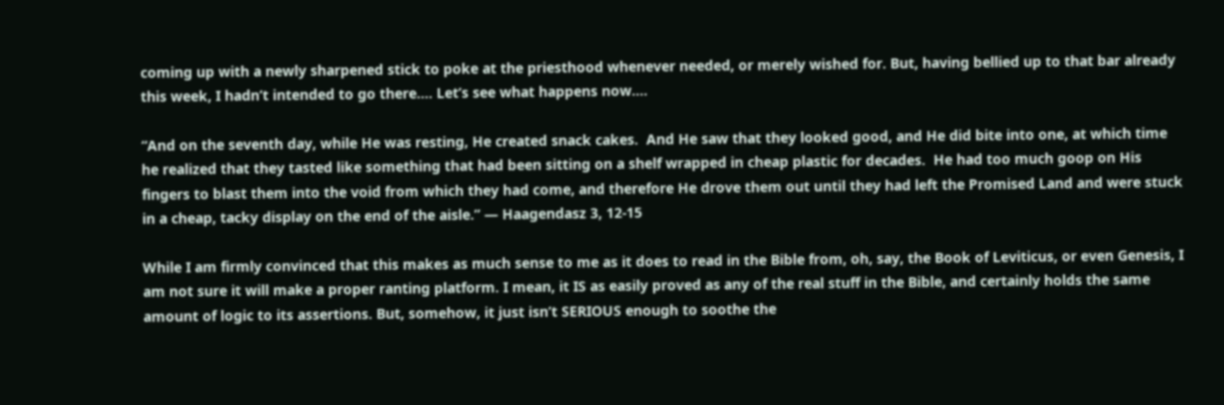coming up with a newly sharpened stick to poke at the priesthood whenever needed, or merely wished for. But, having bellied up to that bar already this week, I hadn’t intended to go there…. Let’s see what happens now….

“And on the seventh day, while He was resting, He created snack cakes.  And He saw that they looked good, and He did bite into one, at which time he realized that they tasted like something that had been sitting on a shelf wrapped in cheap plastic for decades.  He had too much goop on His fingers to blast them into the void from which they had come, and therefore He drove them out until they had left the Promised Land and were stuck in a cheap, tacky display on the end of the aisle.” — Haagendasz 3, 12-15

While I am firmly convinced that this makes as much sense to me as it does to read in the Bible from, oh, say, the Book of Leviticus, or even Genesis, I am not sure it will make a proper ranting platform. I mean, it IS as easily proved as any of the real stuff in the Bible, and certainly holds the same amount of logic to its assertions. But, somehow, it just isn’t SERIOUS enough to soothe the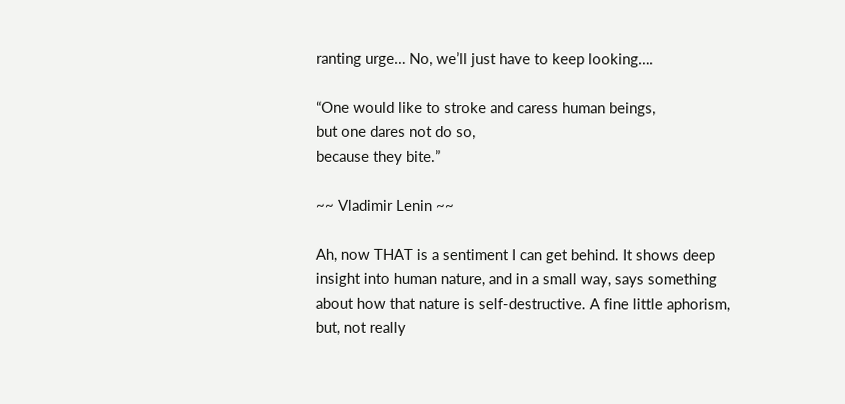ranting urge… No, we’ll just have to keep looking….

“One would like to stroke and caress human beings,
but one dares not do so,
because they bite.”

~~ Vladimir Lenin ~~

Ah, now THAT is a sentiment I can get behind. It shows deep insight into human nature, and in a small way, says something about how that nature is self-destructive. A fine little aphorism, but, not really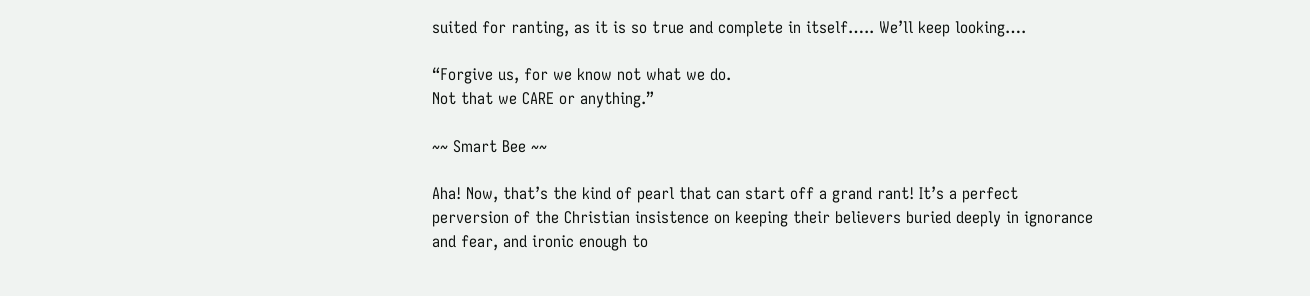suited for ranting, as it is so true and complete in itself….. We’ll keep looking….

“Forgive us, for we know not what we do.
Not that we CARE or anything.”

~~ Smart Bee ~~

Aha! Now, that’s the kind of pearl that can start off a grand rant! It’s a perfect perversion of the Christian insistence on keeping their believers buried deeply in ignorance and fear, and ironic enough to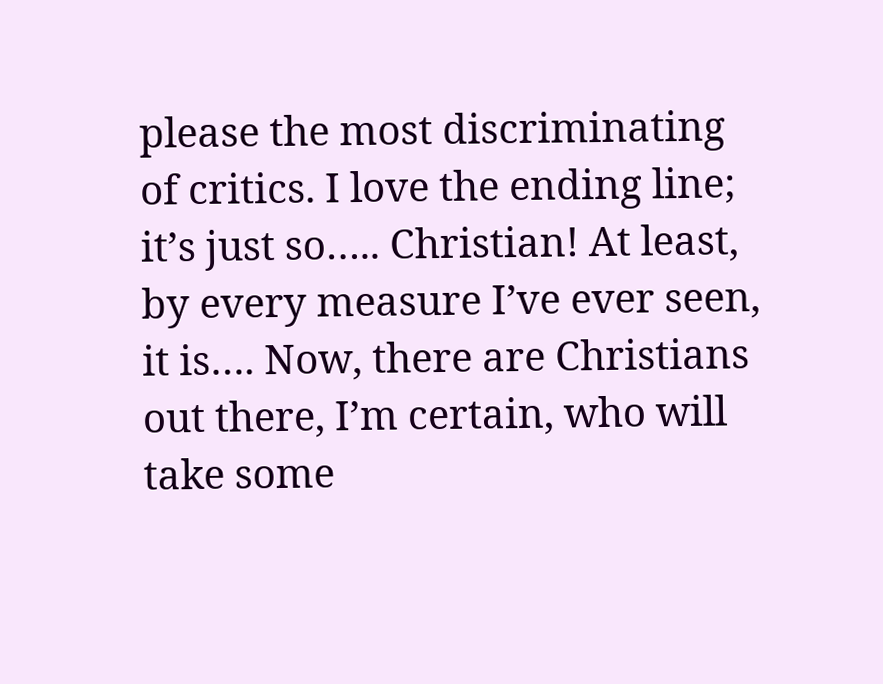please the most discriminating of critics. I love the ending line; it’s just so….. Christian! At least, by every measure I’ve ever seen, it is…. Now, there are Christians out there, I’m certain, who will take some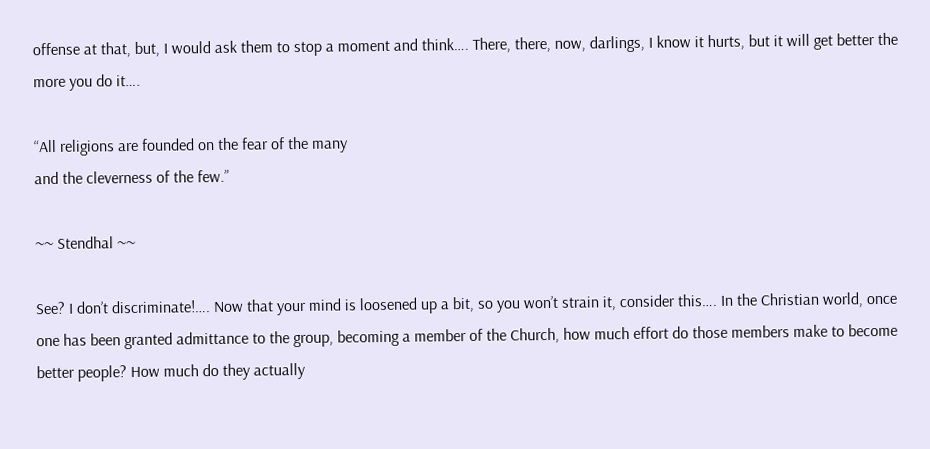offense at that, but, I would ask them to stop a moment and think…. There, there, now, darlings, I know it hurts, but it will get better the more you do it….

“All religions are founded on the fear of the many
and the cleverness of the few.”

~~ Stendhal ~~

See? I don’t discriminate!…. Now that your mind is loosened up a bit, so you won’t strain it, consider this…. In the Christian world, once one has been granted admittance to the group, becoming a member of the Church, how much effort do those members make to become better people? How much do they actually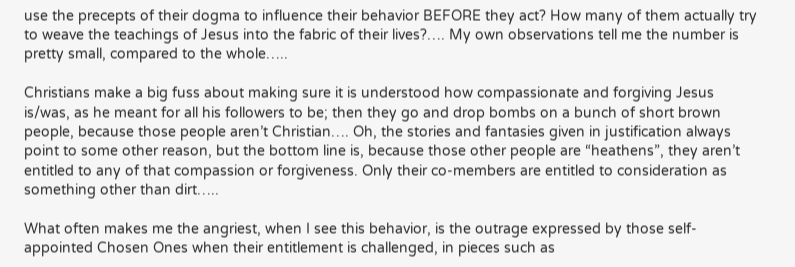use the precepts of their dogma to influence their behavior BEFORE they act? How many of them actually try to weave the teachings of Jesus into the fabric of their lives?…. My own observations tell me the number is pretty small, compared to the whole…..

Christians make a big fuss about making sure it is understood how compassionate and forgiving Jesus is/was, as he meant for all his followers to be; then they go and drop bombs on a bunch of short brown people, because those people aren’t Christian…. Oh, the stories and fantasies given in justification always point to some other reason, but the bottom line is, because those other people are “heathens”, they aren’t entitled to any of that compassion or forgiveness. Only their co-members are entitled to consideration as something other than dirt…..

What often makes me the angriest, when I see this behavior, is the outrage expressed by those self-appointed Chosen Ones when their entitlement is challenged, in pieces such as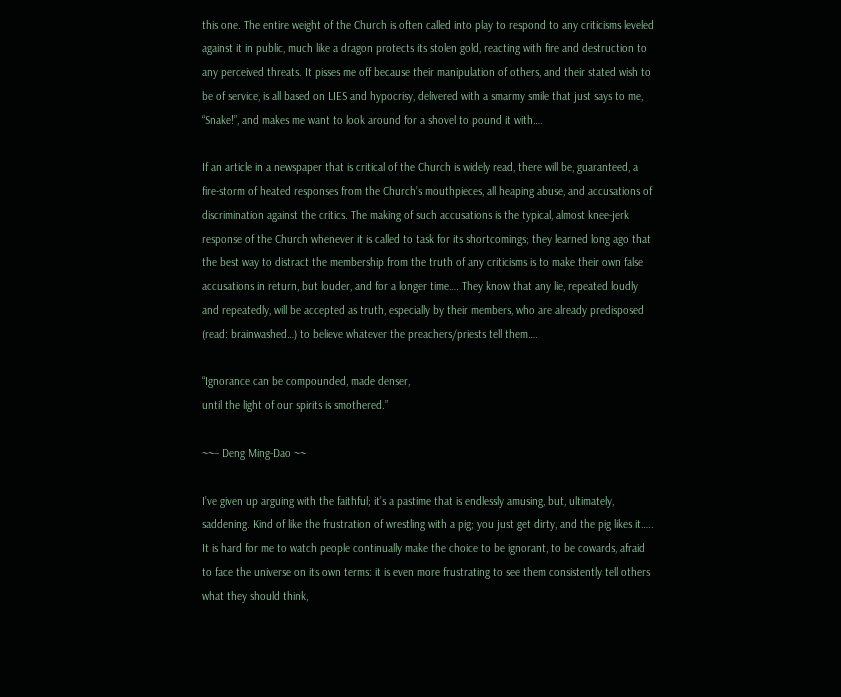this one. The entire weight of the Church is often called into play to respond to any criticisms leveled against it in public, much like a dragon protects its stolen gold, reacting with fire and destruction to any perceived threats. It pisses me off because their manipulation of others, and their stated wish to be of service, is all based on LIES and hypocrisy, delivered with a smarmy smile that just says to me, “Snake!”, and makes me want to look around for a shovel to pound it with….

If an article in a newspaper that is critical of the Church is widely read, there will be, guaranteed, a fire-storm of heated responses from the Church’s mouthpieces, all heaping abuse, and accusations of discrimination against the critics. The making of such accusations is the typical, almost knee-jerk response of the Church whenever it is called to task for its shortcomings; they learned long ago that the best way to distract the membership from the truth of any criticisms is to make their own false accusations in return, but louder, and for a longer time…. They know that any lie, repeated loudly and repeatedly, will be accepted as truth, especially by their members, who are already predisposed (read: brainwashed…) to believe whatever the preachers/priests tell them….

“Ignorance can be compounded, made denser,
until the light of our spirits is smothered.”

~~– Deng Ming-Dao ~~

I’ve given up arguing with the faithful; it’s a pastime that is endlessly amusing, but, ultimately, saddening. Kind of like the frustration of wrestling with a pig; you just get dirty, and the pig likes it….. It is hard for me to watch people continually make the choice to be ignorant, to be cowards, afraid to face the universe on its own terms: it is even more frustrating to see them consistently tell others what they should think,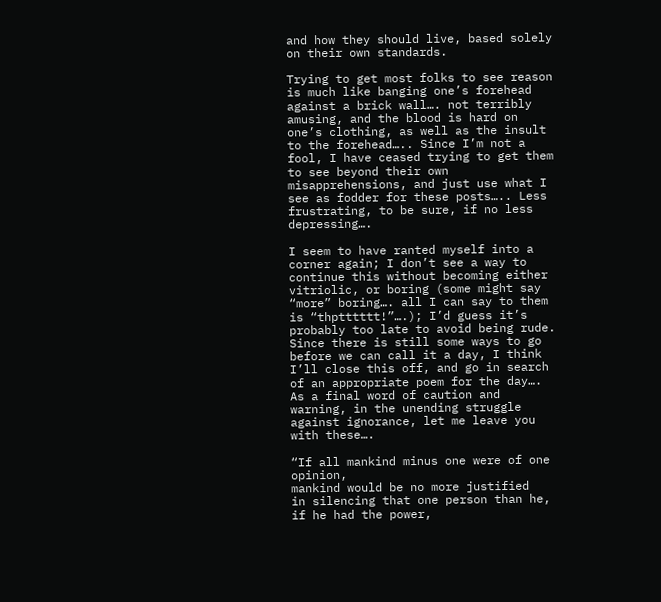and how they should live, based solely on their own standards.

Trying to get most folks to see reason is much like banging one’s forehead against a brick wall…. not terribly amusing, and the blood is hard on one’s clothing, as well as the insult to the forehead….. Since I’m not a fool, I have ceased trying to get them to see beyond their own misapprehensions, and just use what I see as fodder for these posts….. Less frustrating, to be sure, if no less depressing….

I seem to have ranted myself into a corner again; I don’t see a way to continue this without becoming either vitriolic, or boring (some might say “more” boring…. all I can say to them is “thptttttt!”….); I’d guess it’s probably too late to avoid being rude. Since there is still some ways to go before we can call it a day, I think I’ll close this off, and go in search of an appropriate poem for the day…. As a final word of caution and warning, in the unending struggle against ignorance, let me leave you with these….

“If all mankind minus one were of one opinion,
mankind would be no more justified
in silencing that one person than he,
if he had the power,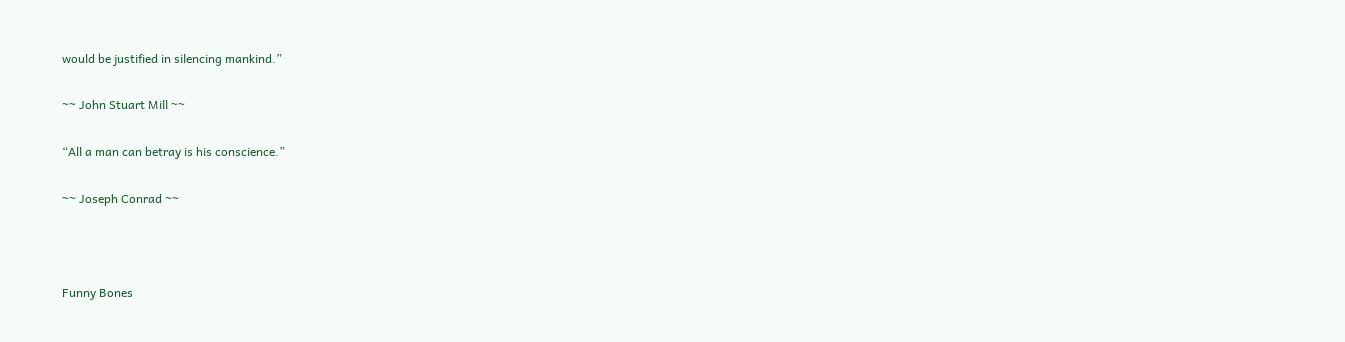would be justified in silencing mankind.”

~~ John Stuart Mill ~~

“All a man can betray is his conscience.”

~~ Joseph Conrad ~~



Funny Bones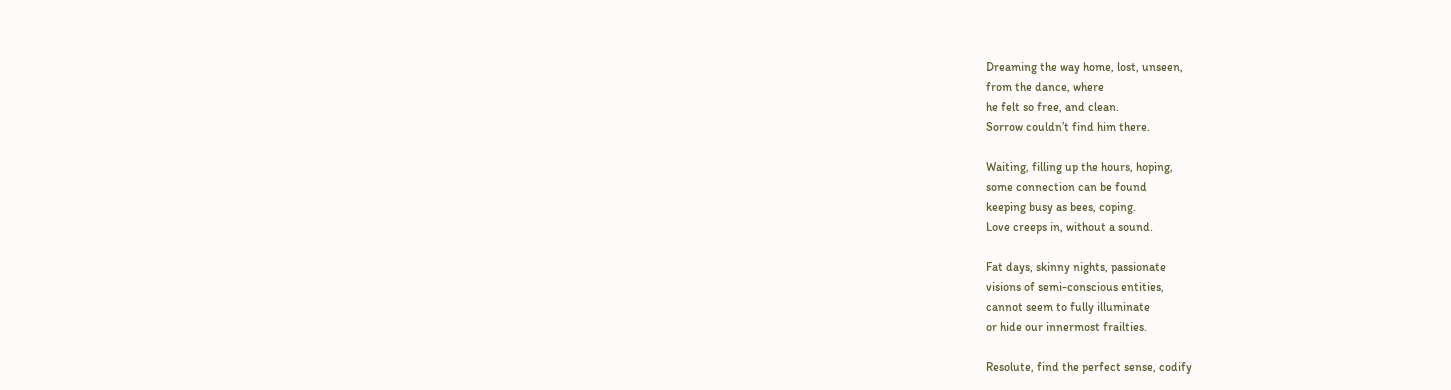Dreaming the way home, lost, unseen,
from the dance, where
he felt so free, and clean.
Sorrow couldn’t find him there.

Waiting, filling up the hours, hoping,
some connection can be found
keeping busy as bees, coping.
Love creeps in, without a sound.

Fat days, skinny nights, passionate
visions of semi-conscious entities,
cannot seem to fully illuminate
or hide our innermost frailties.

Resolute, find the perfect sense, codify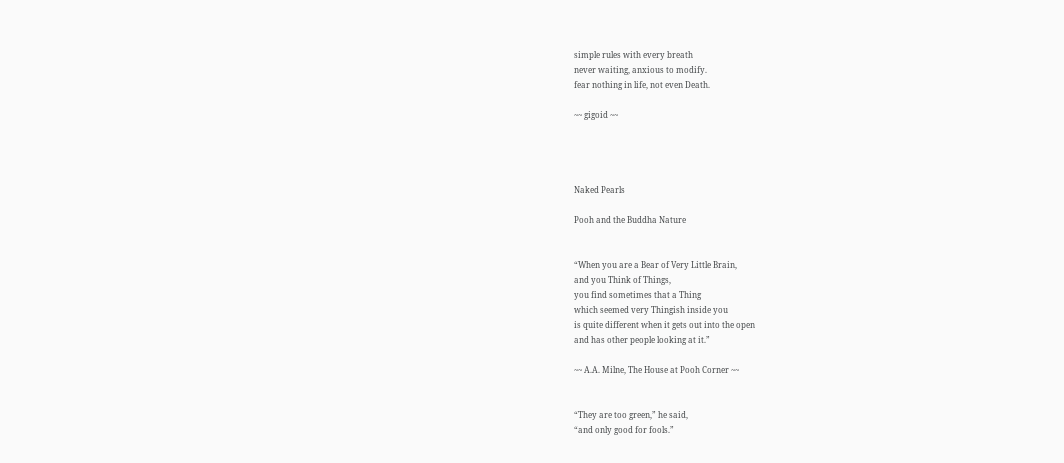simple rules with every breath
never waiting, anxious to modify.
fear nothing in life, not even Death.

~~ gigoid ~~




Naked Pearls

Pooh and the Buddha Nature


“When you are a Bear of Very Little Brain,
and you Think of Things,
you find sometimes that a Thing
which seemed very Thingish inside you
is quite different when it gets out into the open
and has other people looking at it.”

~~ A.A. Milne, The House at Pooh Corner ~~


“They are too green,” he said,
“and only good for fools.”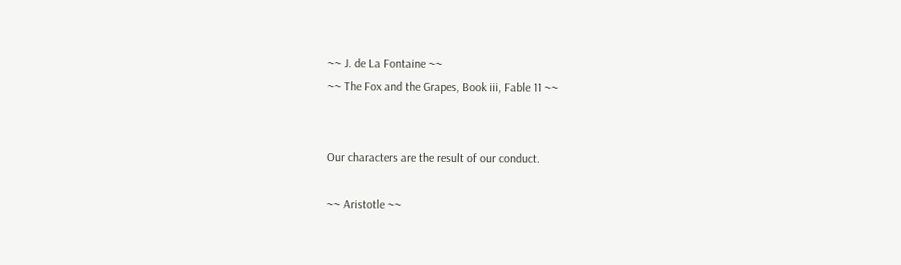~~ J. de La Fontaine ~~
~~ The Fox and the Grapes, Book iii, Fable 11 ~~


Our characters are the result of our conduct.

~~ Aristotle ~~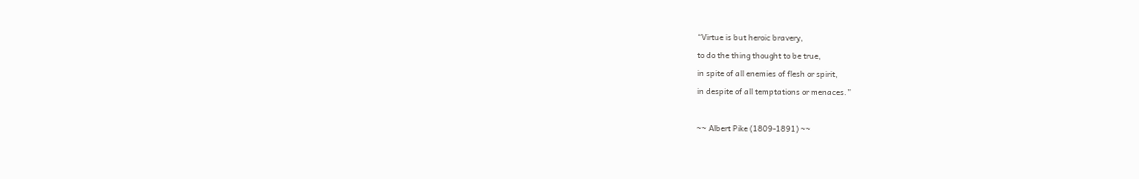“Virtue is but heroic bravery,
to do the thing thought to be true,
in spite of all enemies of flesh or spirit,
in despite of all temptations or menaces.”

~~ Albert Pike (1809-1891) ~~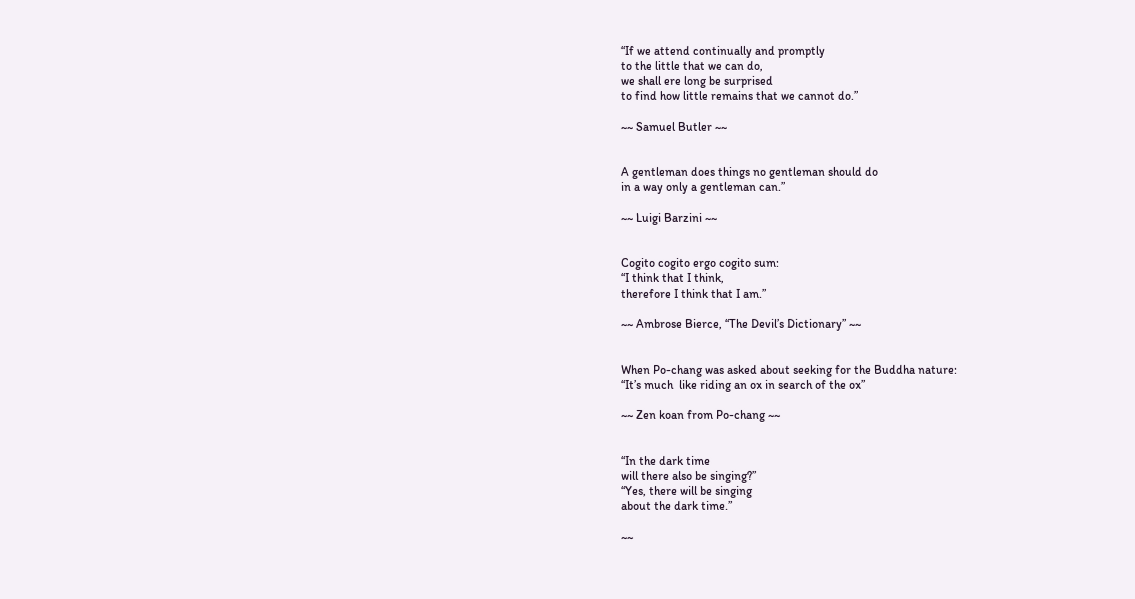“If we attend continually and promptly
to the little that we can do,
we shall ere long be surprised
to find how little remains that we cannot do.”

~~ Samuel Butler ~~


A gentleman does things no gentleman should do
in a way only a gentleman can.”

~~ Luigi Barzini ~~


Cogito cogito ergo cogito sum:
“I think that I think,
therefore I think that I am.”

~~ Ambrose Bierce, “The Devil’s Dictionary” ~~


When Po-chang was asked about seeking for the Buddha nature:
“It’s much  like riding an ox in search of the ox”

~~ Zen koan from Po-chang ~~


“In the dark time
will there also be singing?”
“Yes, there will be singing
about the dark time.”

~~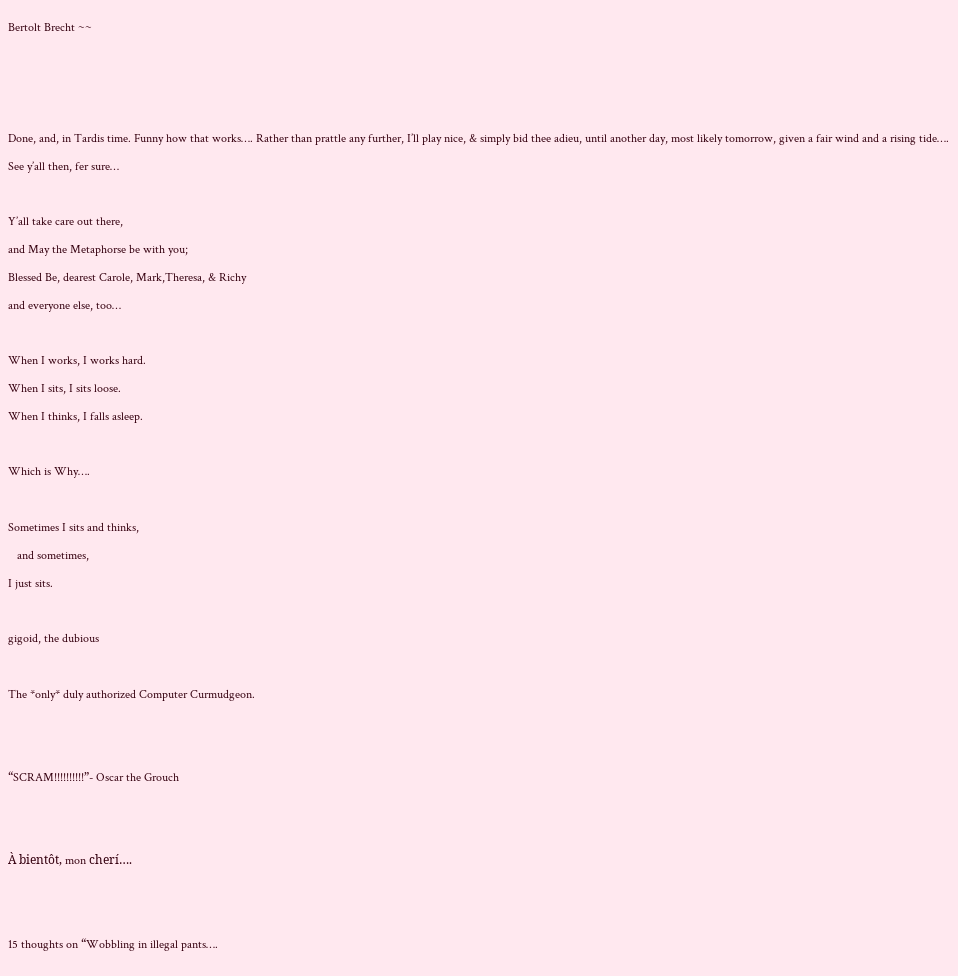Bertolt Brecht ~~



Done, and, in Tardis time. Funny how that works…. Rather than prattle any further, I’ll play nice, & simply bid thee adieu, until another day, most likely tomorrow, given a fair wind and a rising tide…. See y’all then, fer sure…

Y’all take care out there,
and May the Metaphorse be with you;
Blessed Be, dearest Carole, Mark,Theresa, & Richy
and everyone else, too…

When I works, I works hard.
When I sits, I sits loose.
When I thinks, I falls asleep.

Which is Why….

Sometimes I sits and thinks,
   and sometimes,
I just sits.

gigoid, the dubious

The *only* duly authorized Computer Curmudgeon.


“SCRAM!!!!!!!!!!”- Oscar the Grouch


À bientôt, mon cherí….


15 thoughts on “Wobbling in illegal pants….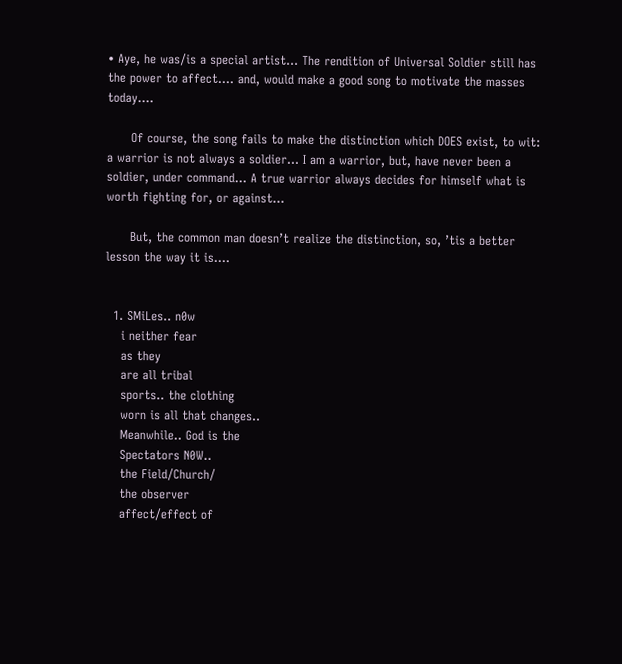• Aye, he was/is a special artist… The rendition of Universal Soldier still has the power to affect…. and, would make a good song to motivate the masses today….

      Of course, the song fails to make the distinction which DOES exist, to wit: a warrior is not always a soldier… I am a warrior, but, have never been a soldier, under command… A true warrior always decides for himself what is worth fighting for, or against…

      But, the common man doesn’t realize the distinction, so, ’tis a better lesson the way it is….


  1. SMiLes.. n0w
    i neither fear
    as they
    are all tribal
    sports.. the clothing
    worn is all that changes..
    Meanwhile.. God is the
    Spectators N0W..
    the Field/Church/
    the observer
    affect/effect of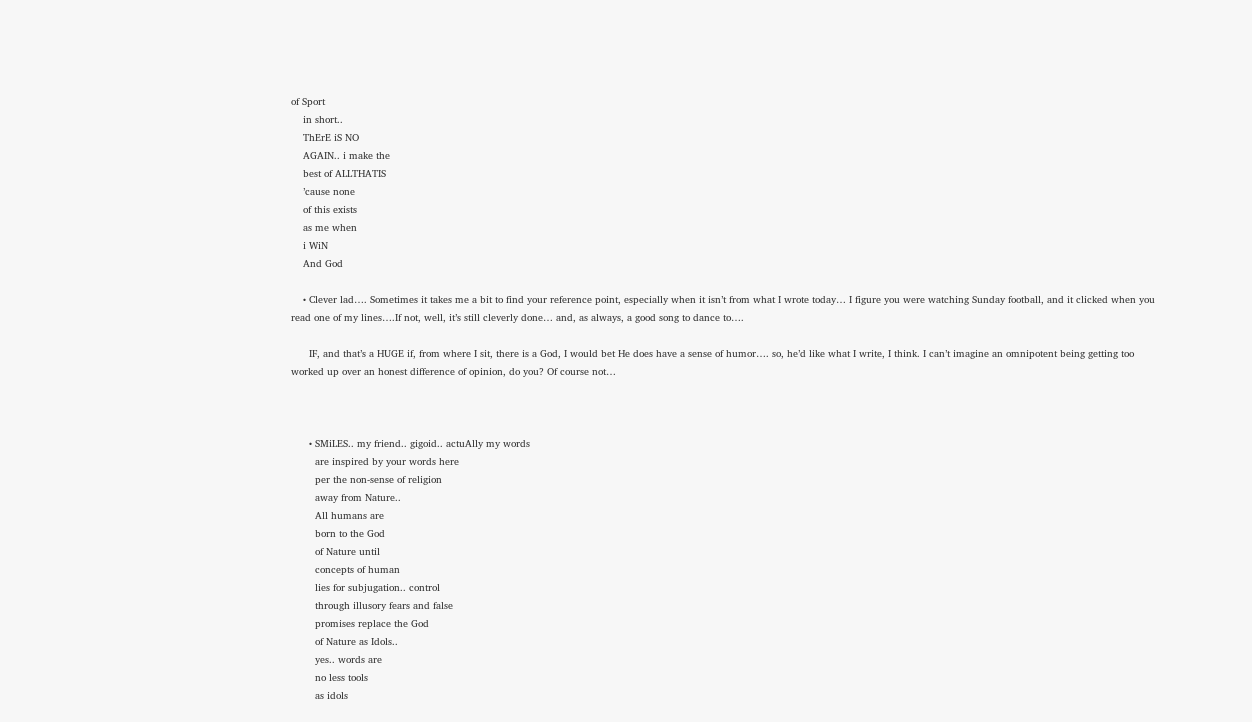of Sport
    in short..
    ThErE iS NO
    AGAIN.. i make the
    best of ALLTHATIS
    ’cause none
    of this exists
    as me when
    i WiN
    And God

    • Clever lad…. Sometimes it takes me a bit to find your reference point, especially when it isn’t from what I wrote today… I figure you were watching Sunday football, and it clicked when you read one of my lines….If not, well, it’s still cleverly done… and, as always, a good song to dance to….

      IF, and that’s a HUGE if, from where I sit, there is a God, I would bet He does have a sense of humor…. so, he’d like what I write, I think. I can’t imagine an omnipotent being getting too worked up over an honest difference of opinion, do you? Of course not…



      • SMiLES.. my friend.. gigoid.. actuAlly my words
        are inspired by your words here
        per the non-sense of religion
        away from Nature..
        All humans are
        born to the God
        of Nature until
        concepts of human
        lies for subjugation.. control
        through illusory fears and false
        promises replace the God
        of Nature as Idols..
        yes.. words are
        no less tools
        as idols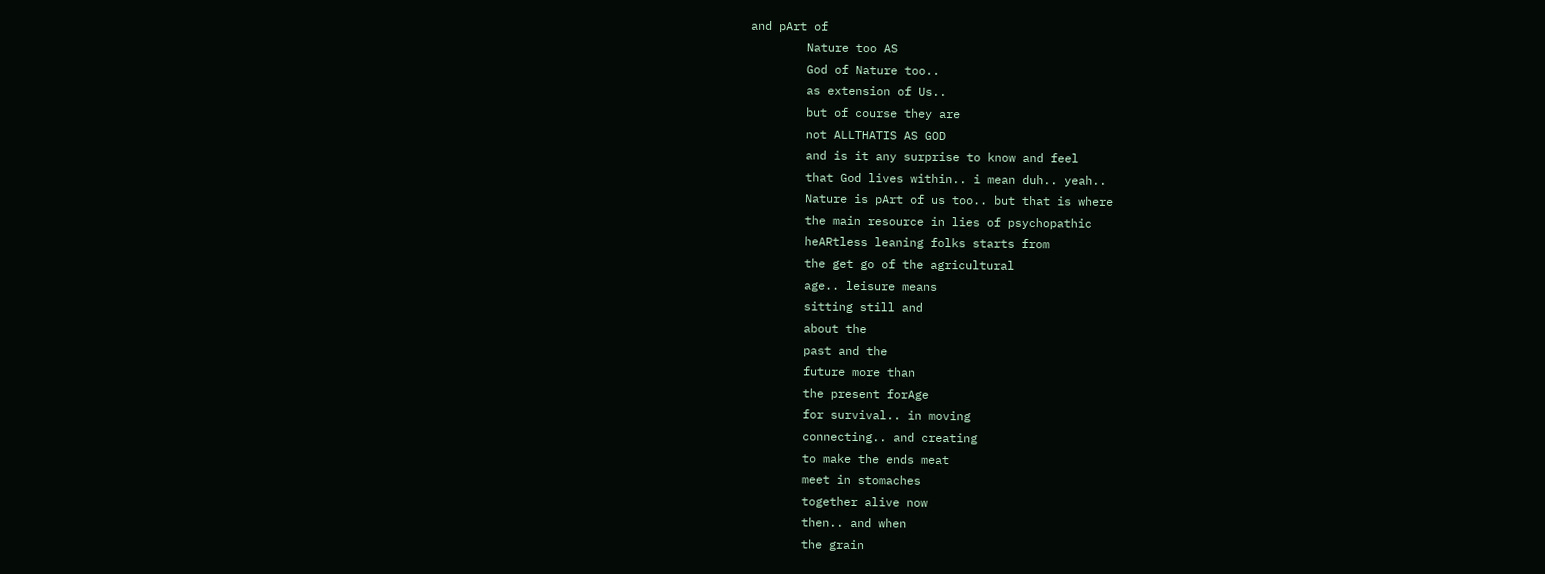and pArt of
        Nature too AS
        God of Nature too..
        as extension of Us..
        but of course they are
        not ALLTHATIS AS GOD
        and is it any surprise to know and feel
        that God lives within.. i mean duh.. yeah..
        Nature is pArt of us too.. but that is where
        the main resource in lies of psychopathic
        heARtless leaning folks starts from
        the get go of the agricultural
        age.. leisure means
        sitting still and
        about the
        past and the
        future more than
        the present forAge
        for survival.. in moving
        connecting.. and creating
        to make the ends meat
        meet in stomaches
        together alive now
        then.. and when
        the grain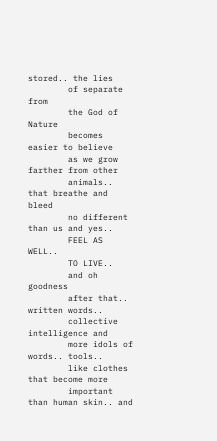stored.. the lies
        of separate from
        the God of Nature
        becomes easier to believe
        as we grow farther from other
        animals.. that breathe and bleed
        no different than us and yes..
        FEEL AS WELL..
        TO LIVE..
        and oh goodness
        after that.. written words..
        collective intelligence and
        more idols of words.. tools..
        like clothes that become more
        important than human skin.. and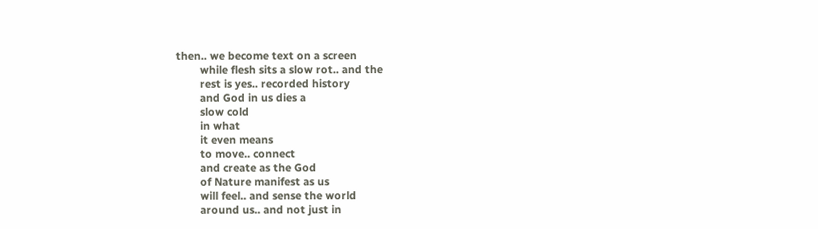then.. we become text on a screen
        while flesh sits a slow rot.. and the
        rest is yes.. recorded history
        and God in us dies a
        slow cold
        in what
        it even means
        to move.. connect
        and create as the God
        of Nature manifest as us
        will feel.. and sense the world
        around us.. and not just in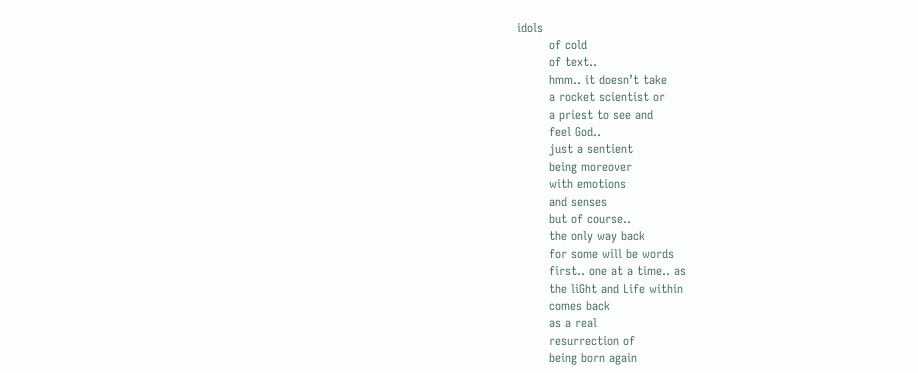idols
        of cold
        of text..
        hmm.. it doesn’t take
        a rocket scientist or
        a priest to see and
        feel God..
        just a sentient
        being moreover
        with emotions
        and senses
        but of course..
        the only way back
        for some will be words
        first.. one at a time.. as
        the liGht and Life within
        comes back
        as a real
        resurrection of
        being born again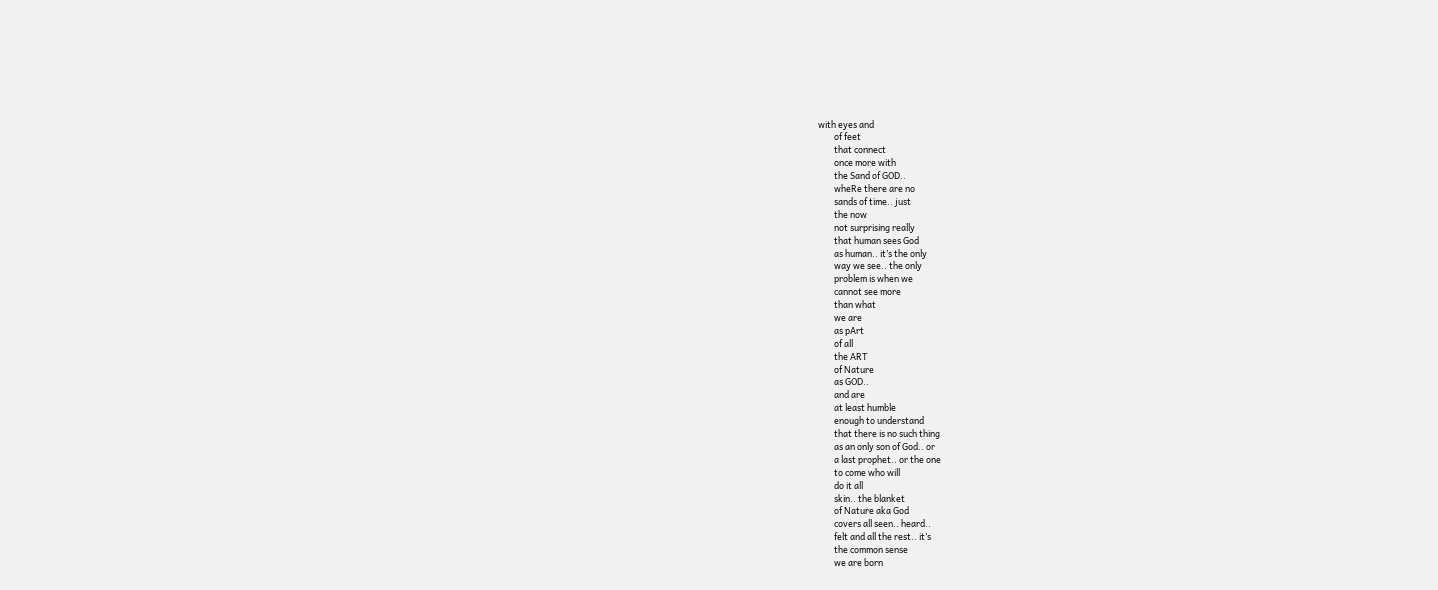with eyes and
        of feet
        that connect
        once more with
        the Sand of GOD..
        wheRe there are no
        sands of time.. just
        the now
        not surprising really
        that human sees God
        as human.. it’s the only
        way we see.. the only
        problem is when we
        cannot see more
        than what
        we are
        as pArt
        of all
        the ART
        of Nature
        as GOD..
        and are
        at least humble
        enough to understand
        that there is no such thing
        as an only son of God.. or
        a last prophet.. or the one
        to come who will
        do it all
        skin.. the blanket
        of Nature aka God
        covers all seen.. heard..
        felt and all the rest.. it’s
        the common sense
        we are born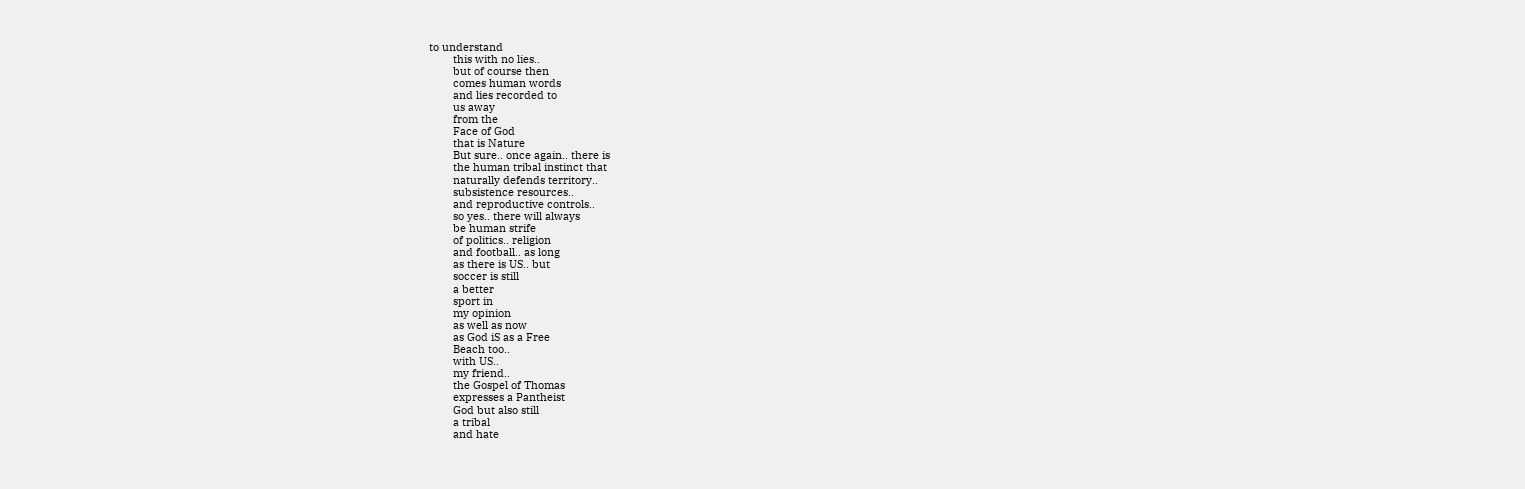to understand
        this with no lies..
        but of course then
        comes human words
        and lies recorded to
        us away
        from the
        Face of God
        that is Nature
        But sure.. once again.. there is
        the human tribal instinct that
        naturally defends territory..
        subsistence resources..
        and reproductive controls..
        so yes.. there will always
        be human strife
        of politics.. religion
        and football.. as long
        as there is US.. but
        soccer is still
        a better
        sport in
        my opinion
        as well as now
        as God iS as a Free
        Beach too..
        with US..
        my friend..
        the Gospel of Thomas
        expresses a Pantheist
        God but also still
        a tribal
        and hate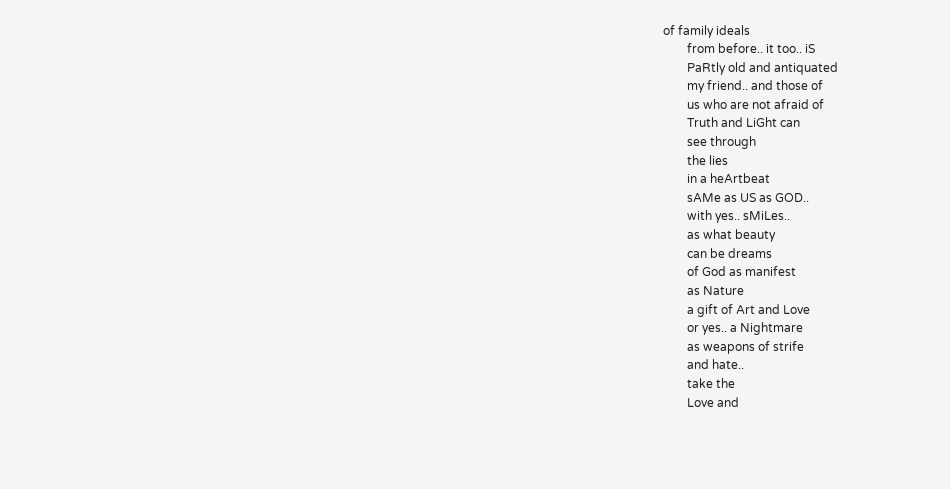of family ideals
        from before.. it too.. iS
        PaRtly old and antiquated
        my friend.. and those of
        us who are not afraid of
        Truth and LiGht can
        see through
        the lies
        in a heArtbeat
        sAMe as US as GOD..
        with yes.. sMiLes..
        as what beauty
        can be dreams
        of God as manifest
        as Nature
        a gift of Art and Love
        or yes.. a Nightmare
        as weapons of strife
        and hate..
        take the
        Love and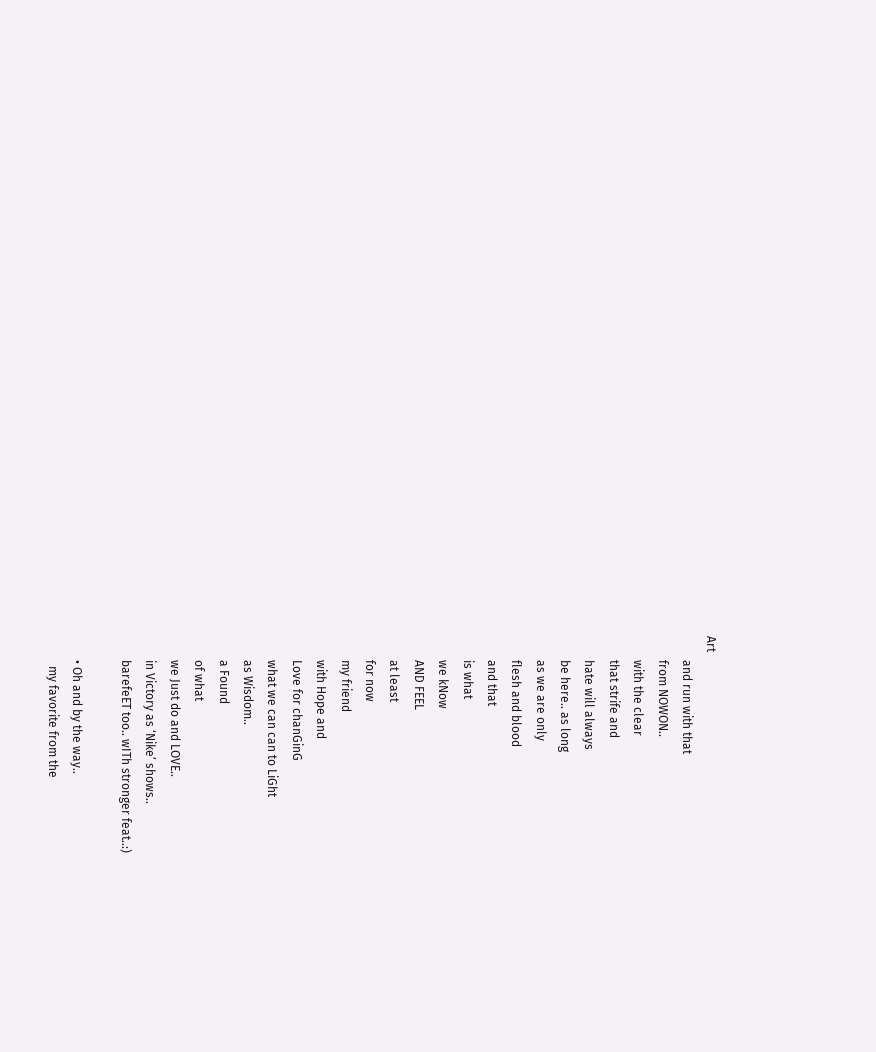Art
        and run with that
        from NOWON..
        with the clear
        that strife and
        hate will always
        be here.. as long
        as we are only
        flesh and blood
        and that
        is what
        we kNow
        AND FEEL
        at least
        for now
        my friend
        with Hope and
        Love for chanGinG
        what we can can to LiGht
        as Wisdom..
        a Found
        of what
        we Just do and LOVE..
        in Victory as ‘Nike’ shows..
        barefeET too.. wITh stronger feat..:)

        • Oh and by the way..
          my favorite from the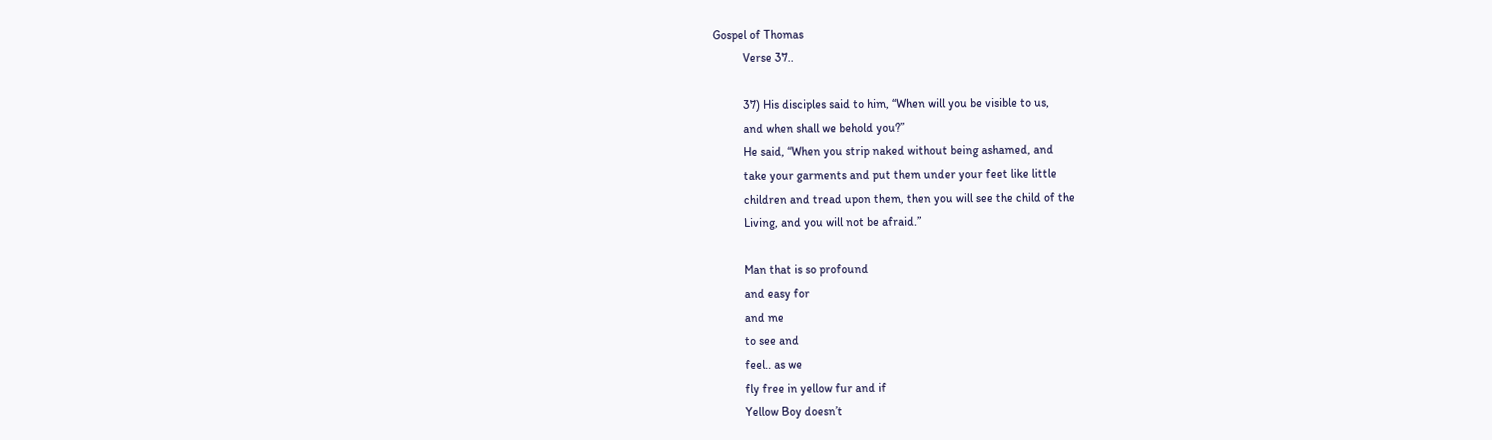Gospel of Thomas
          Verse 37..

          37) His disciples said to him, “When will you be visible to us,
          and when shall we behold you?”
          He said, “When you strip naked without being ashamed, and
          take your garments and put them under your feet like little
          children and tread upon them, then you will see the child of the
          Living, and you will not be afraid.”

          Man that is so profound
          and easy for
          and me
          to see and
          feel.. as we
          fly free in yellow fur and if
          Yellow Boy doesn’t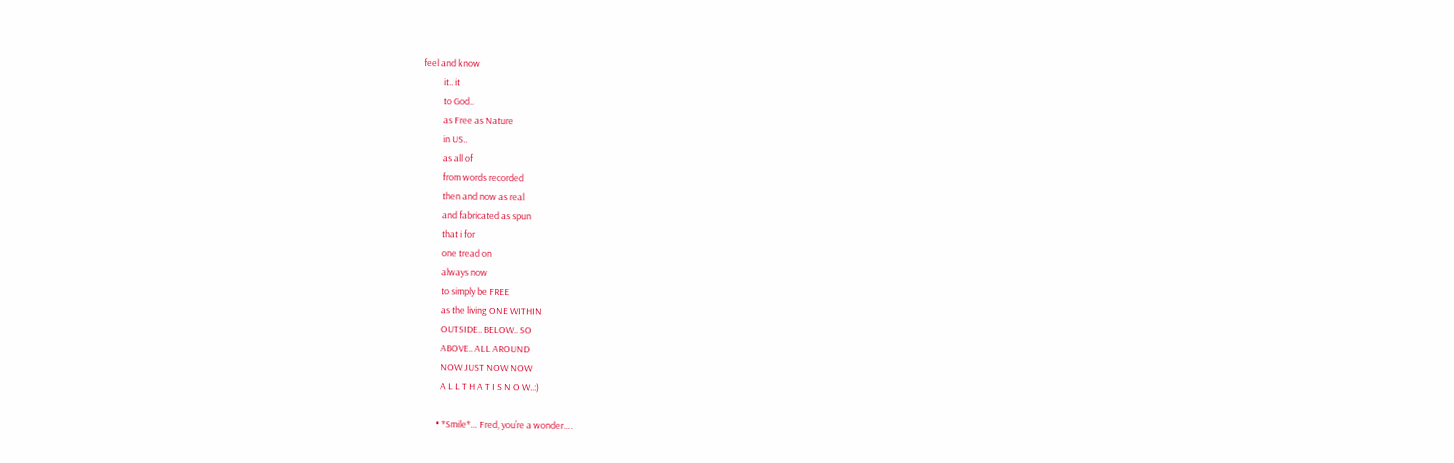feel and know
          it.. it
          to God..
          as Free as Nature
          in US..
          as all of
          from words recorded
          then and now as real
          and fabricated as spun
          that i for
          one tread on
          always now
          to simply be FREE
          as the living ONE WITHIN
          OUTSIDE.. BELOW.. SO
          ABOVE.. ALL AROUND
          NOW JUST NOW NOW
          A L L T H A T I S N O W..:)

        • *Smile*… Fred, you’re a wonder….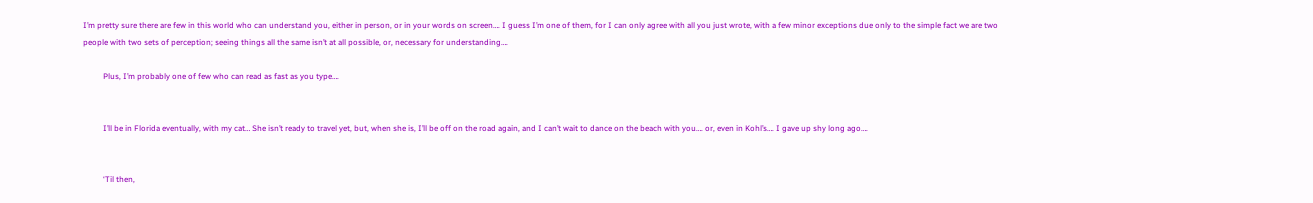I’m pretty sure there are few in this world who can understand you, either in person, or in your words on screen…. I guess I’m one of them, for I can only agree with all you just wrote, with a few minor exceptions due only to the simple fact we are two people with two sets of perception; seeing things all the same isn’t at all possible, or, necessary for understanding….

          Plus, I’m probably one of few who can read as fast as you type….


          I’ll be in Florida eventually, with my cat… She isn’t ready to travel yet, but, when she is, I’ll be off on the road again, and I can’t wait to dance on the beach with you…. or, even in Kohl’s…. I gave up shy long ago….


          ‘Til then,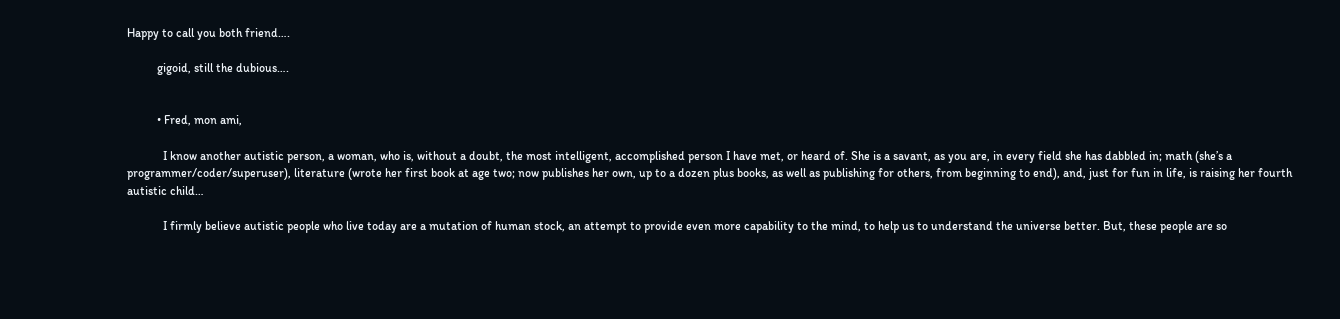Happy to call you both friend….

          gigoid, still the dubious….


          • Fred, mon ami,

            I know another autistic person, a woman, who is, without a doubt, the most intelligent, accomplished person I have met, or heard of. She is a savant, as you are, in every field she has dabbled in; math (she’s a programmer/coder/superuser), literature (wrote her first book at age two; now publishes her own, up to a dozen plus books, as well as publishing for others, from beginning to end), and, just for fun in life, is raising her fourth autistic child…

            I firmly believe autistic people who live today are a mutation of human stock, an attempt to provide even more capability to the mind, to help us to understand the universe better. But, these people are so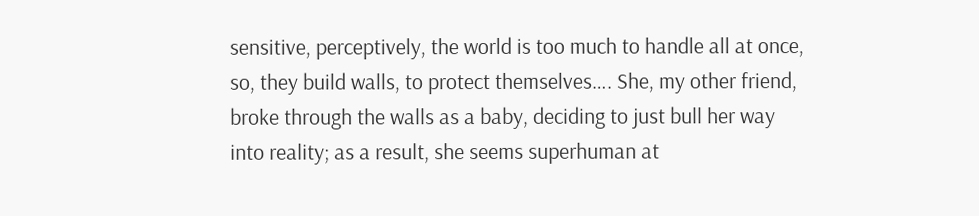sensitive, perceptively, the world is too much to handle all at once, so, they build walls, to protect themselves…. She, my other friend, broke through the walls as a baby, deciding to just bull her way into reality; as a result, she seems superhuman at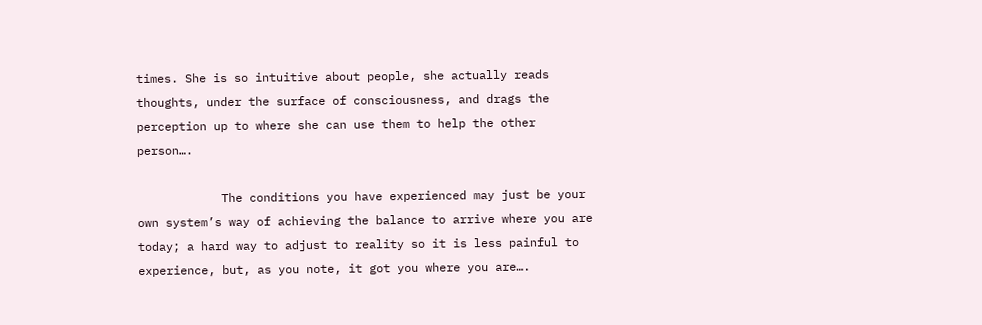times. She is so intuitive about people, she actually reads thoughts, under the surface of consciousness, and drags the perception up to where she can use them to help the other person….

            The conditions you have experienced may just be your own system’s way of achieving the balance to arrive where you are today; a hard way to adjust to reality so it is less painful to experience, but, as you note, it got you where you are….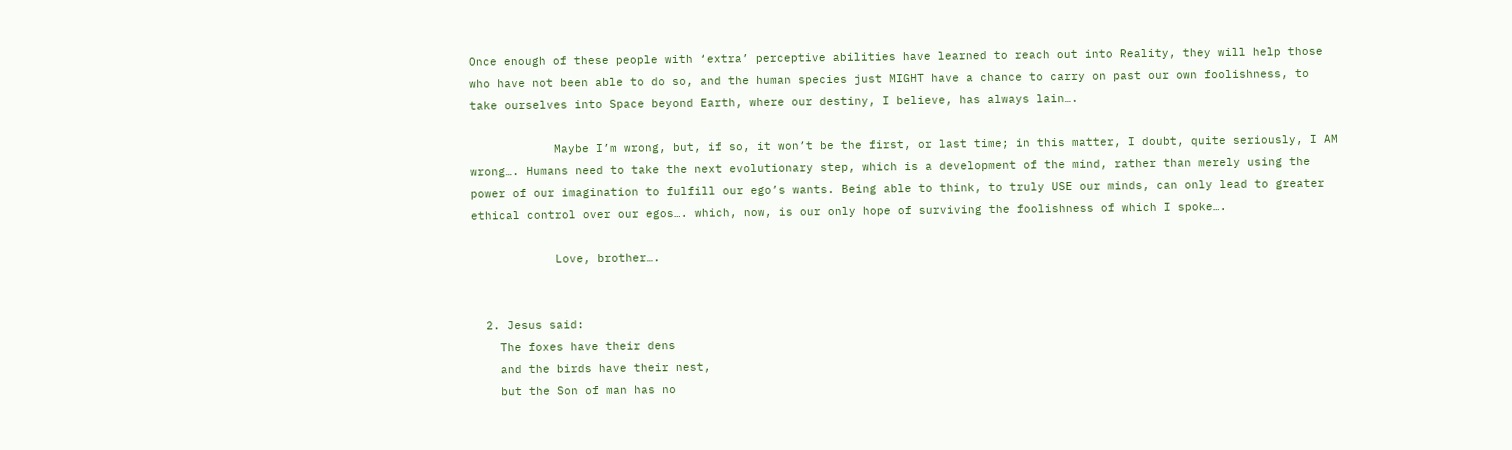Once enough of these people with ‘extra’ perceptive abilities have learned to reach out into Reality, they will help those who have not been able to do so, and the human species just MIGHT have a chance to carry on past our own foolishness, to take ourselves into Space beyond Earth, where our destiny, I believe, has always lain….

            Maybe I’m wrong, but, if so, it won’t be the first, or last time; in this matter, I doubt, quite seriously, I AM wrong…. Humans need to take the next evolutionary step, which is a development of the mind, rather than merely using the power of our imagination to fulfill our ego’s wants. Being able to think, to truly USE our minds, can only lead to greater ethical control over our egos…. which, now, is our only hope of surviving the foolishness of which I spoke….

            Love, brother….


  2. Jesus said:
    The foxes have their dens
    and the birds have their nest,
    but the Son of man has no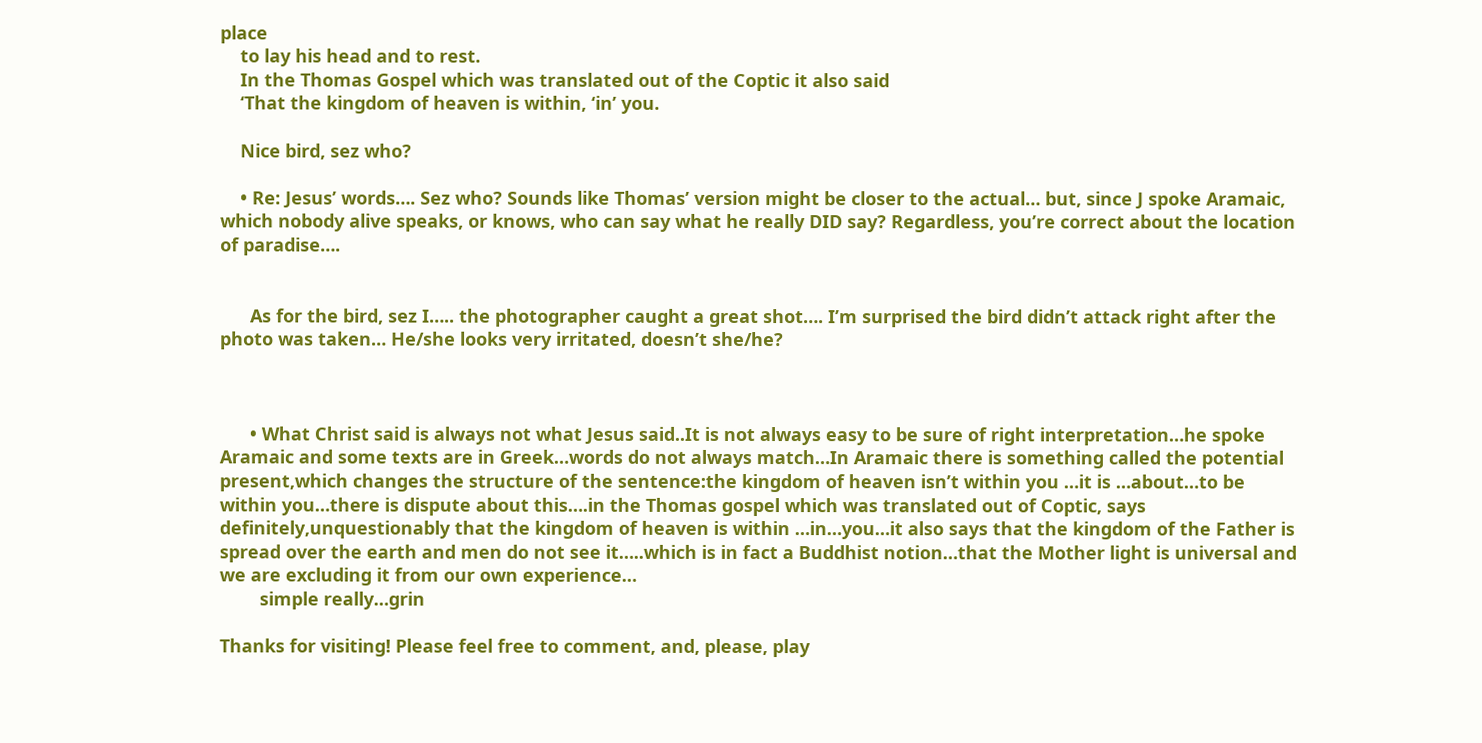place
    to lay his head and to rest.
    In the Thomas Gospel which was translated out of the Coptic it also said
    ‘That the kingdom of heaven is within, ‘in’ you.

    Nice bird, sez who?

    • Re: Jesus’ words…. Sez who? Sounds like Thomas’ version might be closer to the actual… but, since J spoke Aramaic, which nobody alive speaks, or knows, who can say what he really DID say? Regardless, you’re correct about the location of paradise….


      As for the bird, sez I….. the photographer caught a great shot…. I’m surprised the bird didn’t attack right after the photo was taken… He/she looks very irritated, doesn’t she/he?



      • What Christ said is always not what Jesus said..It is not always easy to be sure of right interpretation…he spoke Aramaic and some texts are in Greek…words do not always match…In Aramaic there is something called the potential present,which changes the structure of the sentence:the kingdom of heaven isn’t within you …it is …about…to be within you…there is dispute about this….in the Thomas gospel which was translated out of Coptic, says definitely,unquestionably that the kingdom of heaven is within …in…you…it also says that the kingdom of the Father is spread over the earth and men do not see it…..which is in fact a Buddhist notion…that the Mother light is universal and we are excluding it from our own experience…
        simple really…grin

Thanks for visiting! Please feel free to comment, and, please, play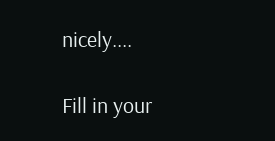nicely....

Fill in your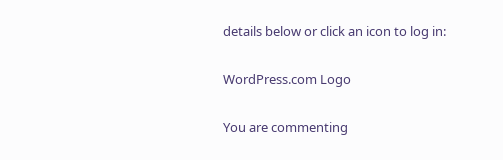details below or click an icon to log in:

WordPress.com Logo

You are commenting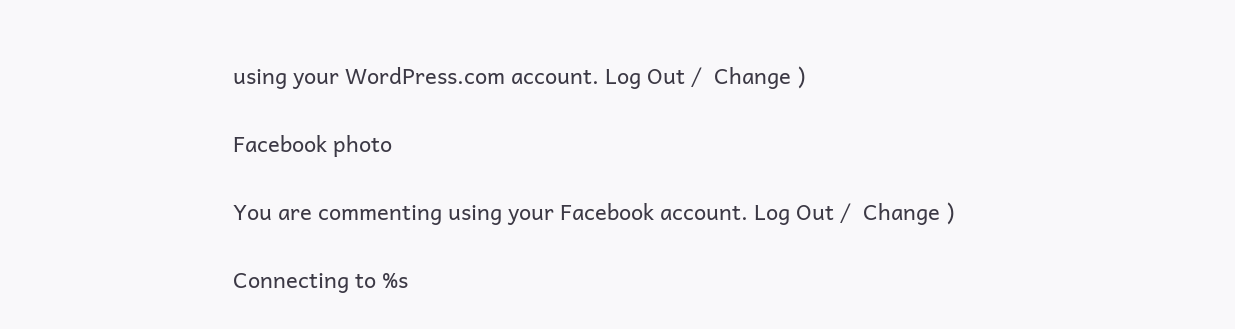using your WordPress.com account. Log Out /  Change )

Facebook photo

You are commenting using your Facebook account. Log Out /  Change )

Connecting to %s